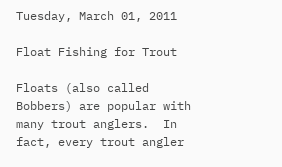Tuesday, March 01, 2011

Float Fishing for Trout

Floats (also called Bobbers) are popular with many trout anglers.  In fact, every trout angler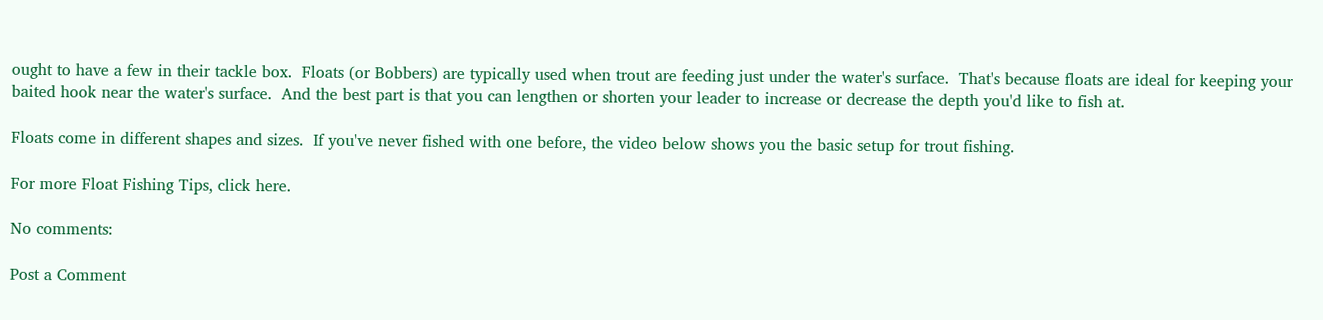ought to have a few in their tackle box.  Floats (or Bobbers) are typically used when trout are feeding just under the water's surface.  That's because floats are ideal for keeping your baited hook near the water's surface.  And the best part is that you can lengthen or shorten your leader to increase or decrease the depth you'd like to fish at.

Floats come in different shapes and sizes.  If you've never fished with one before, the video below shows you the basic setup for trout fishing.

For more Float Fishing Tips, click here.

No comments:

Post a Comment